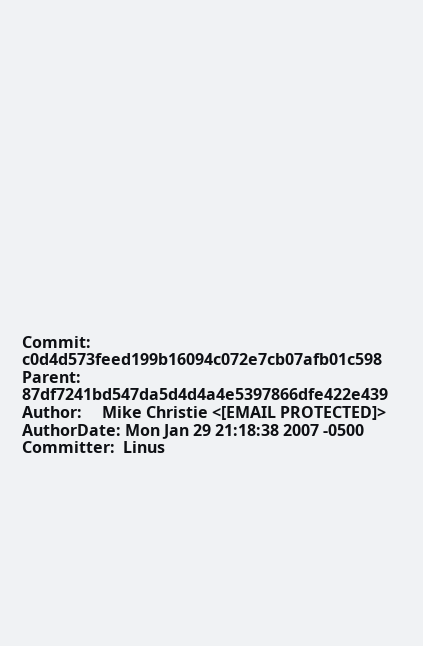Commit:     c0d4d573feed199b16094c072e7cb07afb01c598
Parent:     87df7241bd547da5d4d4a4e5397866dfe422e439
Author:     Mike Christie <[EMAIL PROTECTED]>
AuthorDate: Mon Jan 29 21:18:38 2007 -0500
Committer:  Linus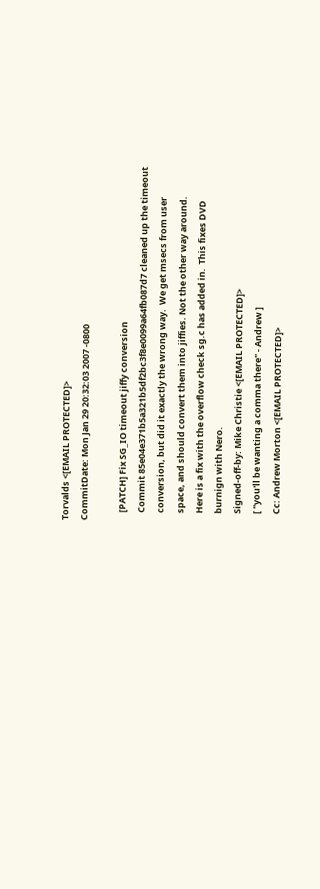Torvalds <[EMAIL PROTECTED]>
CommitDate: Mon Jan 29 20:32:03 2007 -0800

    [PATCH] Fix SG_IO timeout jiffy conversion
    Commit 85e04e371b5a321b5df2bc3f8e0099a64fb087d7 cleaned up the timeout
    conversion, but did it exactly the wrong way.  We get msecs from user
    space, and should convert them into jiffies. Not the other way around.
    Here is a fix with the overflow check sg.c has added in.  This fixes DVD
    burnign with Nero.
    Signed-off-by: Mike Christie <[EMAIL PROTECTED]>
    [ "you'll be wanting a comma there" - Andrew ]
    Cc: Andrew Morton <[EMAIL PROTECTED]>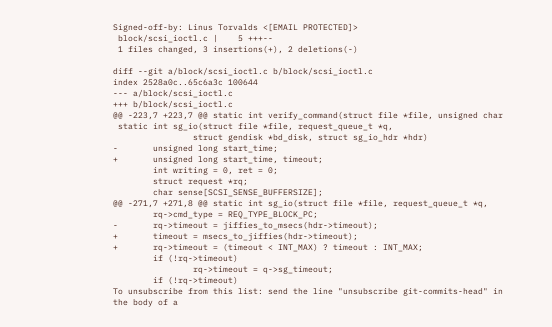Signed-off-by: Linus Torvalds <[EMAIL PROTECTED]>
 block/scsi_ioctl.c |    5 +++--
 1 files changed, 3 insertions(+), 2 deletions(-)

diff --git a/block/scsi_ioctl.c b/block/scsi_ioctl.c
index 2528a0c..65c6a3c 100644
--- a/block/scsi_ioctl.c
+++ b/block/scsi_ioctl.c
@@ -223,7 +223,7 @@ static int verify_command(struct file *file, unsigned char
 static int sg_io(struct file *file, request_queue_t *q,
                struct gendisk *bd_disk, struct sg_io_hdr *hdr)
-       unsigned long start_time;
+       unsigned long start_time, timeout;
        int writing = 0, ret = 0;
        struct request *rq;
        char sense[SCSI_SENSE_BUFFERSIZE];
@@ -271,7 +271,8 @@ static int sg_io(struct file *file, request_queue_t *q,
        rq->cmd_type = REQ_TYPE_BLOCK_PC;
-       rq->timeout = jiffies_to_msecs(hdr->timeout);
+       timeout = msecs_to_jiffies(hdr->timeout);
+       rq->timeout = (timeout < INT_MAX) ? timeout : INT_MAX;
        if (!rq->timeout)
                rq->timeout = q->sg_timeout;
        if (!rq->timeout)
To unsubscribe from this list: send the line "unsubscribe git-commits-head" in
the body of a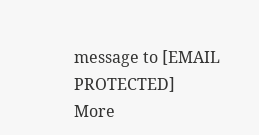message to [EMAIL PROTECTED]
More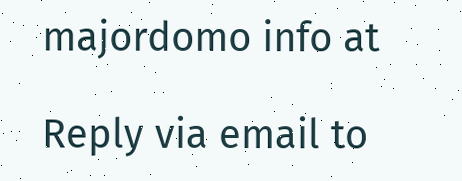majordomo info at

Reply via email to